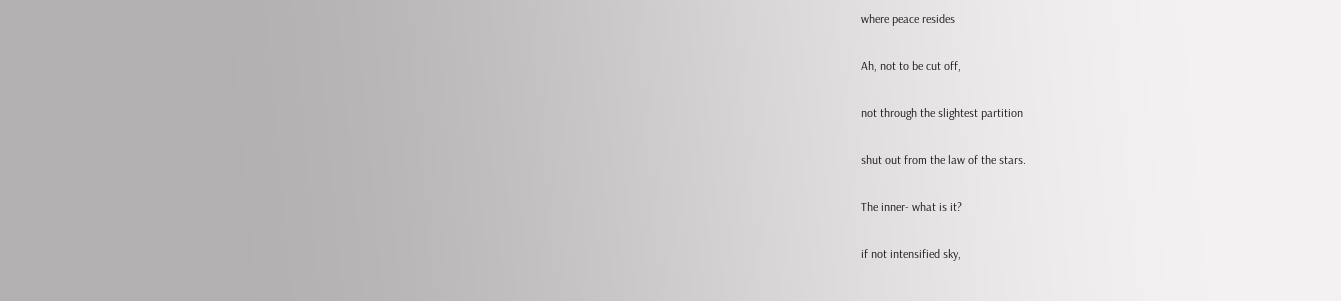where peace resides

Ah, not to be cut off,

not through the slightest partition

shut out from the law of the stars.

The inner- what is it?

if not intensified sky,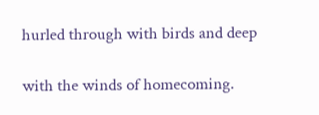hurled through with birds and deep

with the winds of homecoming.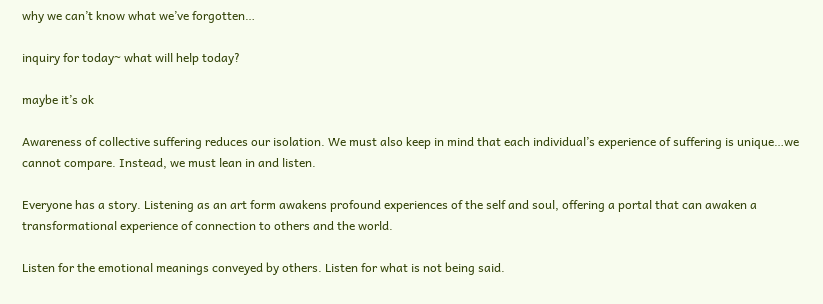why we can’t know what we’ve forgotten…

inquiry for today~ what will help today?

maybe it’s ok

Awareness of collective suffering reduces our isolation. We must also keep in mind that each individual’s experience of suffering is unique…we cannot compare. Instead, we must lean in and listen.

Everyone has a story. Listening as an art form awakens profound experiences of the self and soul, offering a portal that can awaken a transformational experience of connection to others and the world.

Listen for the emotional meanings conveyed by others. Listen for what is not being said.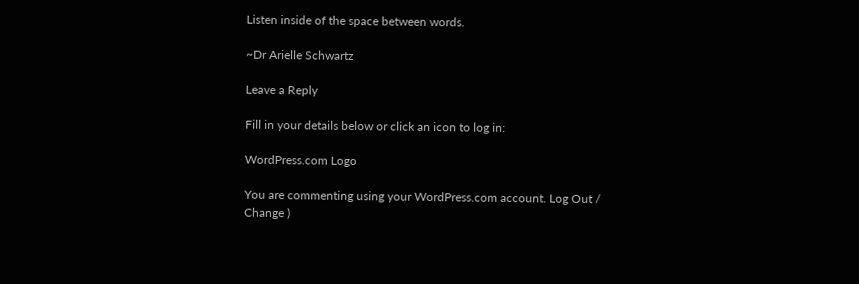Listen inside of the space between words.

~Dr Arielle Schwartz

Leave a Reply

Fill in your details below or click an icon to log in:

WordPress.com Logo

You are commenting using your WordPress.com account. Log Out /  Change )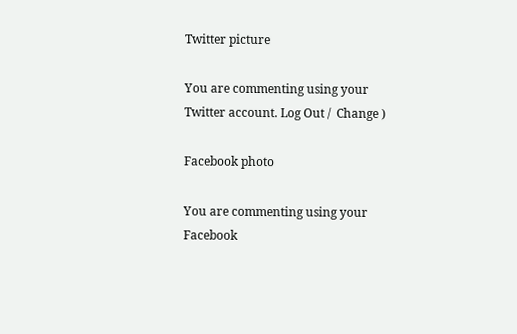Twitter picture

You are commenting using your Twitter account. Log Out /  Change )

Facebook photo

You are commenting using your Facebook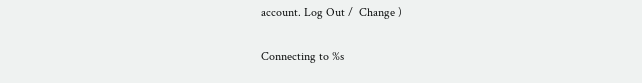account. Log Out /  Change )

Connecting to %s